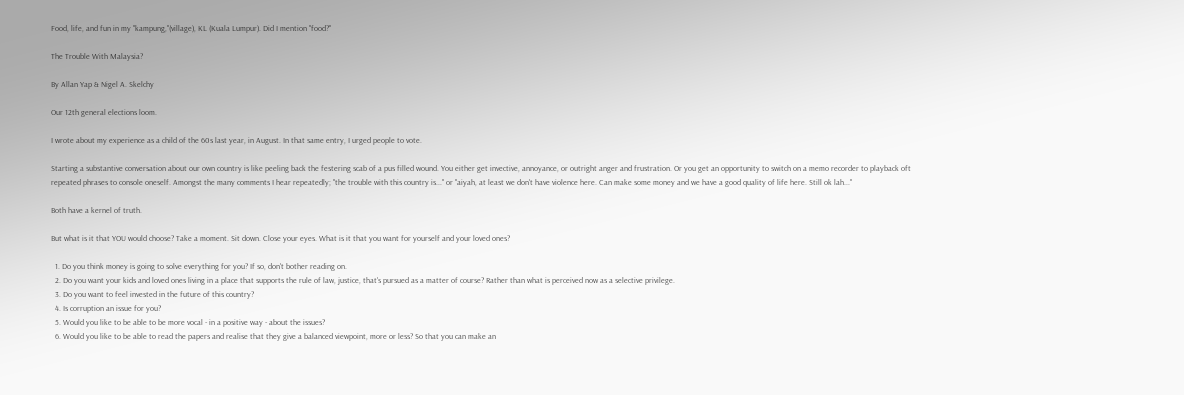Food, life, and fun in my "kampung,"(village), KL (Kuala Lumpur). Did I mention "food?"

The Trouble With Malaysia?

By Allan Yap & Nigel A. Skelchy

Our 12th general elections loom.

I wrote about my experience as a child of the 60s last year, in August. In that same entry, I urged people to vote.

Starting a substantive conversation about our own country is like peeling back the festering scab of a pus filled wound. You either get invective, annoyance, or outright anger and frustration. Or you get an opportunity to switch on a memo recorder to playback oft repeated phrases to console oneself. Amongst the many comments I hear repeatedly; "the trouble with this country is..." or "aiyah, at least we don't have violence here. Can make some money and we have a good quality of life here. Still ok lah..."

Both have a kernel of truth.

But what is it that YOU would choose? Take a moment. Sit down. Close your eyes. What is it that you want for yourself and your loved ones?

  1. Do you think money is going to solve everything for you? If so, don't bother reading on.
  2. Do you want your kids and loved ones living in a place that supports the rule of law, justice, that's pursued as a matter of course? Rather than what is perceived now as a selective privilege.
  3. Do you want to feel invested in the future of this country?
  4. Is corruption an issue for you?
  5. Would you like to be able to be more vocal - in a positive way - about the issues?
  6. Would you like to be able to read the papers and realise that they give a balanced viewpoint, more or less? So that you can make an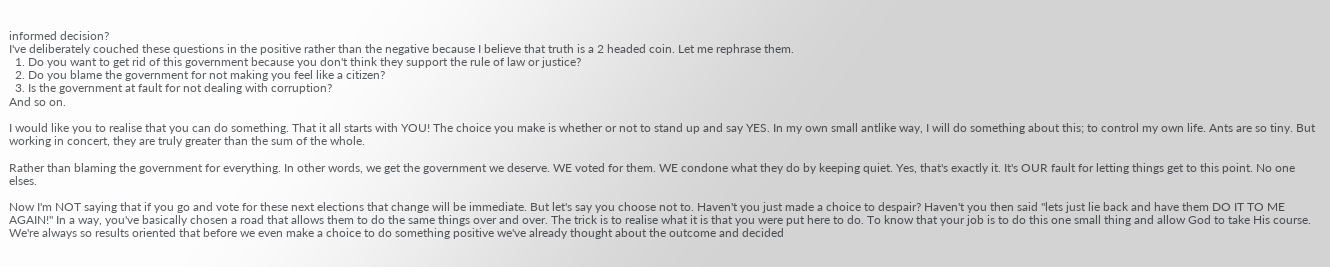informed decision?
I've deliberately couched these questions in the positive rather than the negative because I believe that truth is a 2 headed coin. Let me rephrase them.
  1. Do you want to get rid of this government because you don't think they support the rule of law or justice?
  2. Do you blame the government for not making you feel like a citizen?
  3. Is the government at fault for not dealing with corruption?
And so on.

I would like you to realise that you can do something. That it all starts with YOU! The choice you make is whether or not to stand up and say YES. In my own small antlike way, I will do something about this; to control my own life. Ants are so tiny. But working in concert, they are truly greater than the sum of the whole.

Rather than blaming the government for everything. In other words, we get the government we deserve. WE voted for them. WE condone what they do by keeping quiet. Yes, that's exactly it. It's OUR fault for letting things get to this point. No one elses.

Now I'm NOT saying that if you go and vote for these next elections that change will be immediate. But let's say you choose not to. Haven't you just made a choice to despair? Haven't you then said "lets just lie back and have them DO IT TO ME AGAIN!" In a way, you've basically chosen a road that allows them to do the same things over and over. The trick is to realise what it is that you were put here to do. To know that your job is to do this one small thing and allow God to take His course. We're always so results oriented that before we even make a choice to do something positive we've already thought about the outcome and decided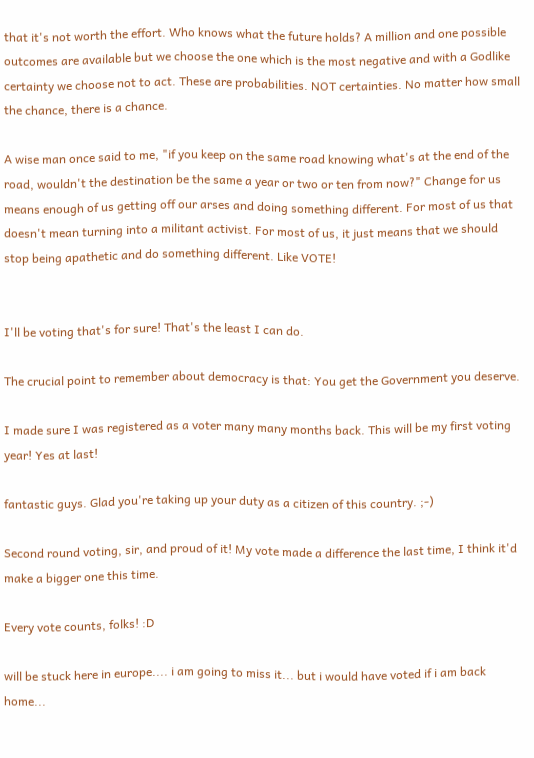that it's not worth the effort. Who knows what the future holds? A million and one possible outcomes are available but we choose the one which is the most negative and with a Godlike certainty we choose not to act. These are probabilities. NOT certainties. No matter how small the chance, there is a chance.

A wise man once said to me, "if you keep on the same road knowing what's at the end of the road, wouldn't the destination be the same a year or two or ten from now?" Change for us means enough of us getting off our arses and doing something different. For most of us that doesn't mean turning into a militant activist. For most of us, it just means that we should stop being apathetic and do something different. Like VOTE!


I'll be voting that's for sure! That's the least I can do.

The crucial point to remember about democracy is that: You get the Government you deserve.

I made sure I was registered as a voter many many months back. This will be my first voting year! Yes at last!

fantastic guys. Glad you're taking up your duty as a citizen of this country. ;-)

Second round voting, sir, and proud of it! My vote made a difference the last time, I think it'd make a bigger one this time.

Every vote counts, folks! :D

will be stuck here in europe.... i am going to miss it... but i would have voted if i am back home...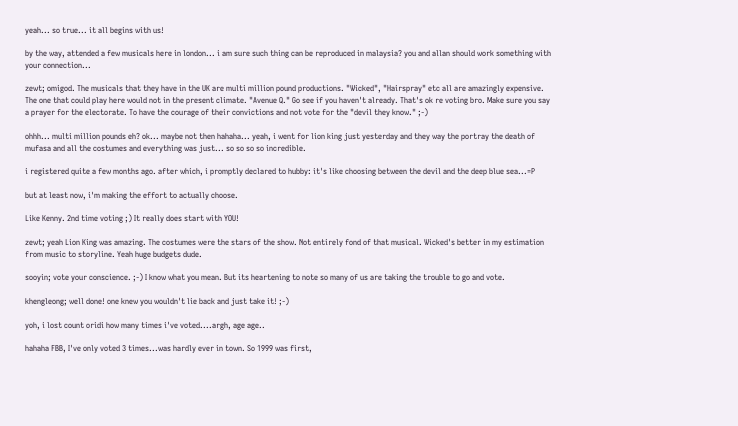yeah... so true... it all begins with us!

by the way, attended a few musicals here in london... i am sure such thing can be reproduced in malaysia? you and allan should work something with your connection...

zewt; omigod. The musicals that they have in the UK are multi million pound productions. "Wicked", "Hairspray" etc all are amazingly expensive. The one that could play here would not in the present climate. "Avenue Q." Go see if you haven't already. That's ok re voting bro. Make sure you say a prayer for the electorate. To have the courage of their convictions and not vote for the "devil they know." ;-)

ohhh... multi million pounds eh? ok... maybe not then hahaha... yeah, i went for lion king just yesterday and they way the portray the death of mufasa and all the costumes and everything was just... so so so so incredible.

i registered quite a few months ago. after which, i promptly declared to hubby: it's like choosing between the devil and the deep blue sea...=P

but at least now, i'm making the effort to actually choose.

Like Kenny. 2nd time voting ;) It really does start with YOU!

zewt; yeah Lion King was amazing. The costumes were the stars of the show. Not entirely fond of that musical. Wicked's better in my estimation from music to storyline. Yeah huge budgets dude.

sooyin; vote your conscience. ;-) I know what you mean. But its heartening to note so many of us are taking the trouble to go and vote.

khengleong; well done! one knew you wouldn't lie back and just take it! ;-)

yoh, i lost count oridi how many times i've voted....argh, age age..

hahaha FBB, I've only voted 3 times...was hardly ever in town. So 1999 was first,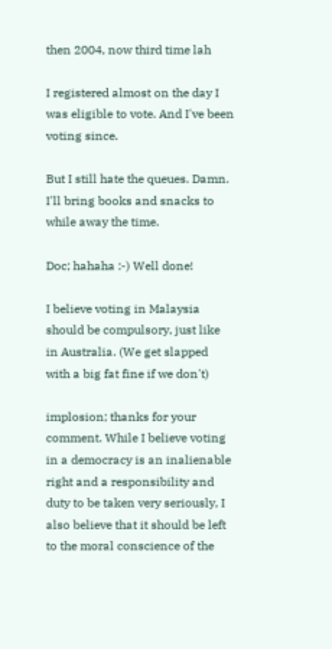then 2004, now third time lah

I registered almost on the day I was eligible to vote. And I've been voting since.

But I still hate the queues. Damn. I'll bring books and snacks to while away the time.

Doc; hahaha :-) Well done!

I believe voting in Malaysia should be compulsory, just like in Australia. (We get slapped with a big fat fine if we don't)

implosion; thanks for your comment. While I believe voting in a democracy is an inalienable right and a responsibility and duty to be taken very seriously, I also believe that it should be left to the moral conscience of the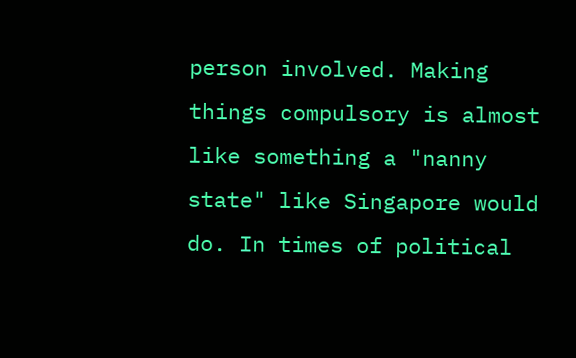person involved. Making things compulsory is almost like something a "nanny state" like Singapore would do. In times of political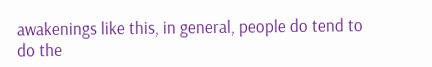awakenings like this, in general, people do tend to do the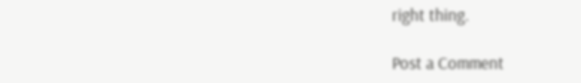right thing.

Post a Comment